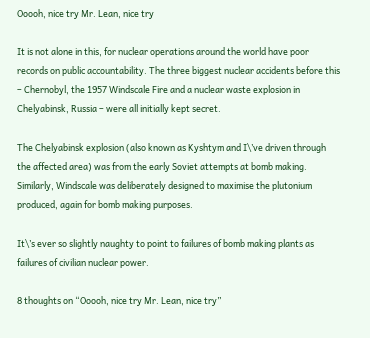Ooooh, nice try Mr. Lean, nice try

It is not alone in this, for nuclear operations around the world have poor records on public accountability. The three biggest nuclear accidents before this – Chernobyl, the 1957 Windscale Fire and a nuclear waste explosion in Chelyabinsk, Russia – were all initially kept secret.

The Chelyabinsk explosion (also known as Kyshtym and I\’ve driven through the affected area) was from the early Soviet attempts at bomb making. Similarly, Windscale was deliberately designed to maximise the plutonium produced, again for bomb making purposes.

It\’s ever so slightly naughty to point to failures of bomb making plants as failures of civilian nuclear power.

8 thoughts on “Ooooh, nice try Mr. Lean, nice try”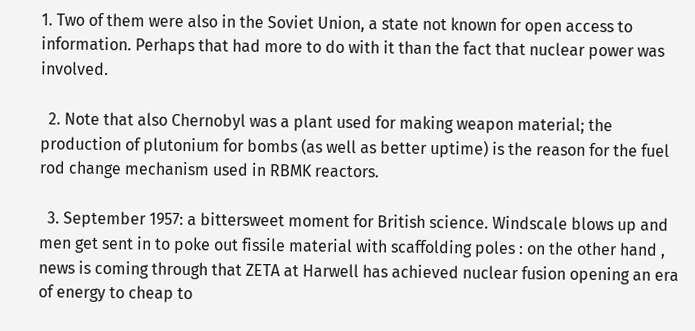1. Two of them were also in the Soviet Union, a state not known for open access to information. Perhaps that had more to do with it than the fact that nuclear power was involved.

  2. Note that also Chernobyl was a plant used for making weapon material; the production of plutonium for bombs (as well as better uptime) is the reason for the fuel rod change mechanism used in RBMK reactors.

  3. September 1957: a bittersweet moment for British science. Windscale blows up and men get sent in to poke out fissile material with scaffolding poles : on the other hand , news is coming through that ZETA at Harwell has achieved nuclear fusion opening an era of energy to cheap to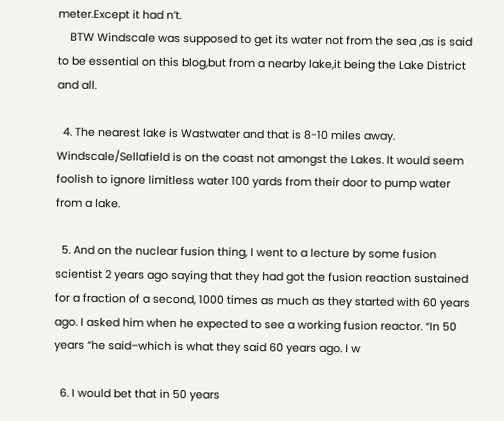meter.Except it had n’t.
    BTW Windscale was supposed to get its water not from the sea ,as is said to be essential on this blog,but from a nearby lake,it being the Lake District and all.

  4. The nearest lake is Wastwater and that is 8-10 miles away. Windscale/Sellafield is on the coast not amongst the Lakes. It would seem foolish to ignore limitless water 100 yards from their door to pump water from a lake.

  5. And on the nuclear fusion thing, I went to a lecture by some fusion scientist 2 years ago saying that they had got the fusion reaction sustained for a fraction of a second, 1000 times as much as they started with 60 years ago. I asked him when he expected to see a working fusion reactor. “In 50 years “he said–which is what they said 60 years ago. I w

  6. I would bet that in 50 years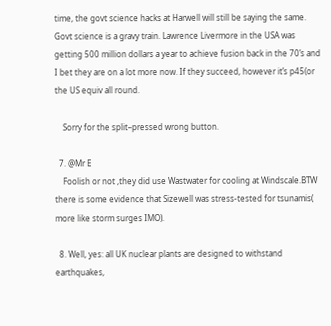time, the govt science hacks at Harwell will still be saying the same. Govt science is a gravy train. Lawrence Livermore in the USA was getting 500 million dollars a year to achieve fusion back in the 70’s and I bet they are on a lot more now. If they succeed, however it’s p45(or the US equiv all round.

    Sorry for the split–pressed wrong button.

  7. @Mr E
    Foolish or not ,they did use Wastwater for cooling at Windscale.BTW there is some evidence that Sizewell was stress-tested for tsunamis( more like storm surges IMO).

  8. Well, yes: all UK nuclear plants are designed to withstand earthquakes,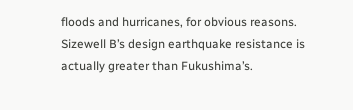floods and hurricanes, for obvious reasons. Sizewell B’s design earthquake resistance is actually greater than Fukushima’s.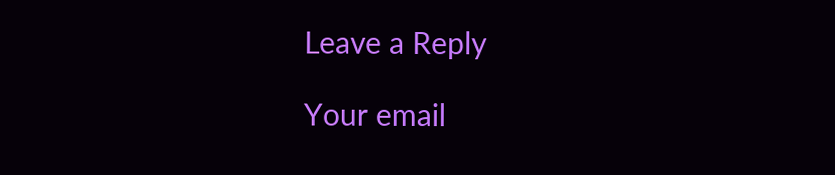Leave a Reply

Your email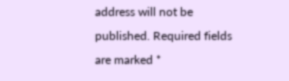address will not be published. Required fields are marked *